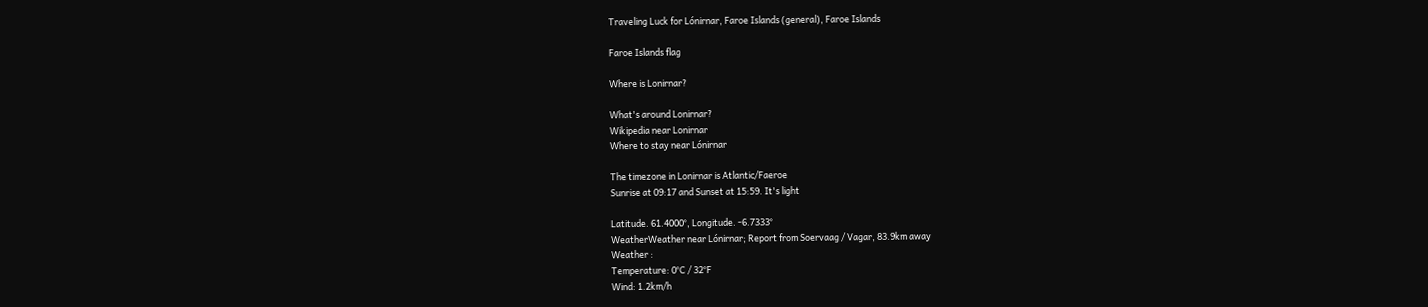Traveling Luck for Lónirnar, Faroe Islands (general), Faroe Islands

Faroe Islands flag

Where is Lonirnar?

What's around Lonirnar?
Wikipedia near Lonirnar
Where to stay near Lónirnar

The timezone in Lonirnar is Atlantic/Faeroe
Sunrise at 09:17 and Sunset at 15:59. It's light

Latitude. 61.4000°, Longitude. -6.7333°
WeatherWeather near Lónirnar; Report from Soervaag / Vagar, 83.9km away
Weather :
Temperature: 0°C / 32°F
Wind: 1.2km/h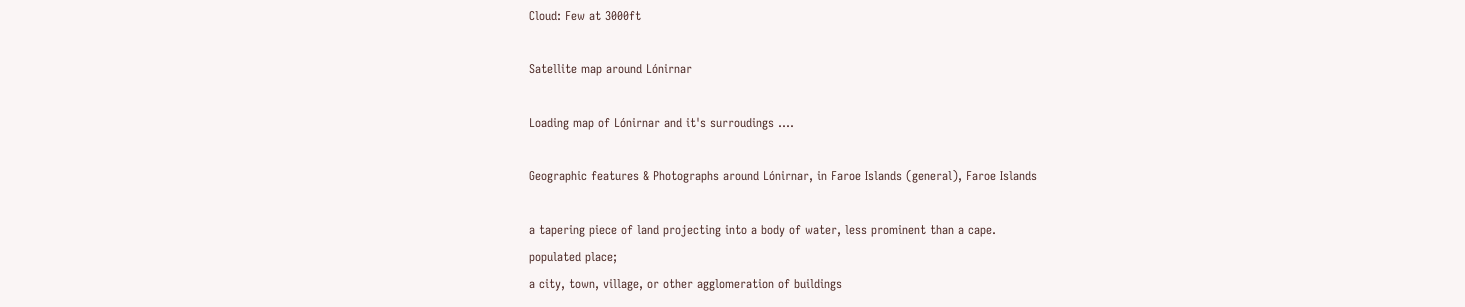Cloud: Few at 3000ft

Satellite map around Lónirnar

Loading map of Lónirnar and it's surroudings ....

Geographic features & Photographs around Lónirnar, in Faroe Islands (general), Faroe Islands

a tapering piece of land projecting into a body of water, less prominent than a cape.
populated place;
a city, town, village, or other agglomeration of buildings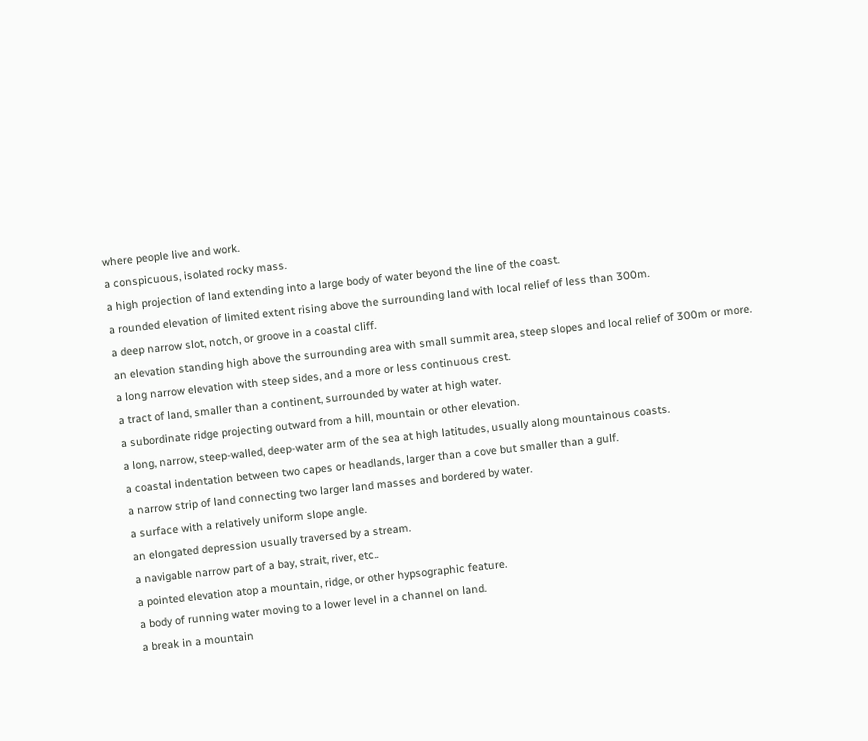where people live and work.
a conspicuous, isolated rocky mass.
a high projection of land extending into a large body of water beyond the line of the coast.
a rounded elevation of limited extent rising above the surrounding land with local relief of less than 300m.
a deep narrow slot, notch, or groove in a coastal cliff.
an elevation standing high above the surrounding area with small summit area, steep slopes and local relief of 300m or more.
a long narrow elevation with steep sides, and a more or less continuous crest.
a tract of land, smaller than a continent, surrounded by water at high water.
a subordinate ridge projecting outward from a hill, mountain or other elevation.
a long, narrow, steep-walled, deep-water arm of the sea at high latitudes, usually along mountainous coasts.
a coastal indentation between two capes or headlands, larger than a cove but smaller than a gulf.
a narrow strip of land connecting two larger land masses and bordered by water.
a surface with a relatively uniform slope angle.
an elongated depression usually traversed by a stream.
a navigable narrow part of a bay, strait, river, etc..
a pointed elevation atop a mountain, ridge, or other hypsographic feature.
a body of running water moving to a lower level in a channel on land.
a break in a mountain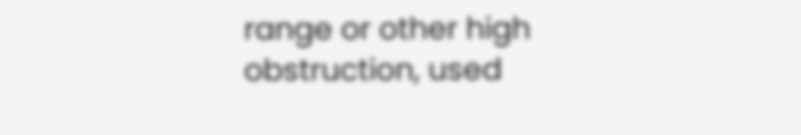range or other high obstruction, used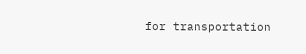for transportation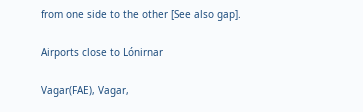from one side to the other [See also gap].

Airports close to Lónirnar

Vagar(FAE), Vagar,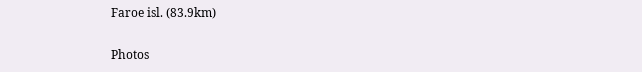Faroe isl. (83.9km)

Photos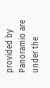provided by Panoramio are under the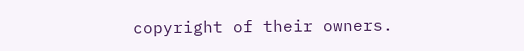copyright of their owners.